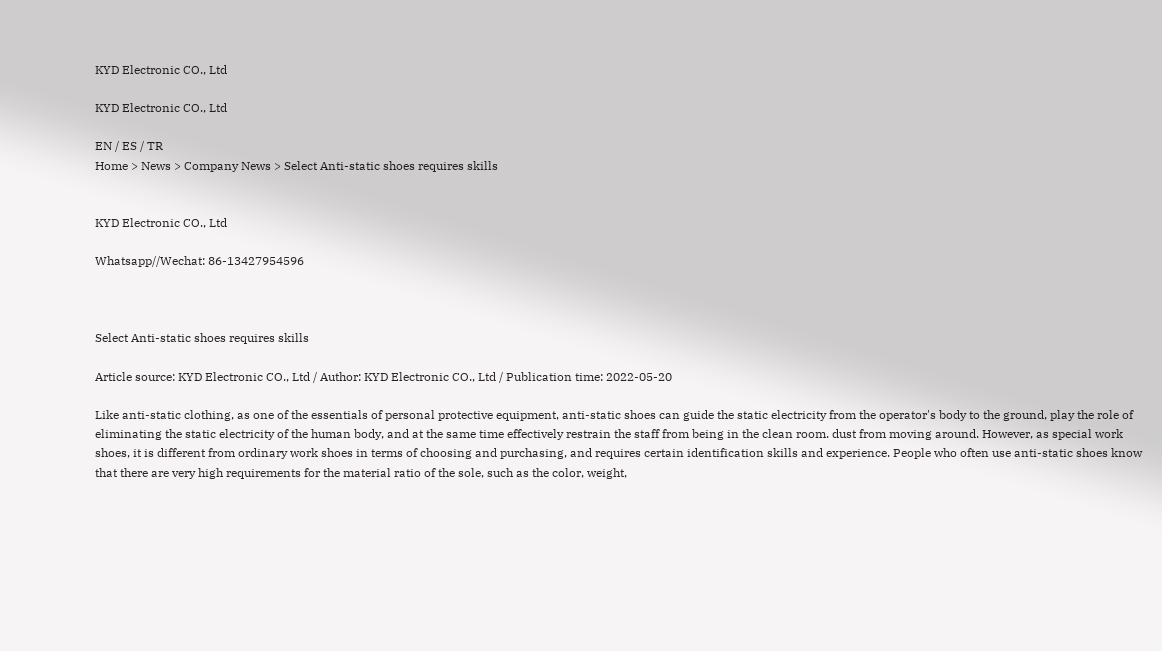KYD Electronic CO., Ltd

KYD Electronic CO., Ltd

EN / ES / TR
Home > News > Company News > Select Anti-static shoes requires skills


KYD Electronic CO., Ltd

Whatsapp//Wechat: 86-13427954596



Select Anti-static shoes requires skills

Article source: KYD Electronic CO., Ltd / Author: KYD Electronic CO., Ltd / Publication time: 2022-05-20

Like anti-static clothing, as one of the essentials of personal protective equipment, anti-static shoes can guide the static electricity from the operator's body to the ground, play the role of eliminating the static electricity of the human body, and at the same time effectively restrain the staff from being in the clean room. dust from moving around. However, as special work shoes, it is different from ordinary work shoes in terms of choosing and purchasing, and requires certain identification skills and experience. People who often use anti-static shoes know that there are very high requirements for the material ratio of the sole, such as the color, weight,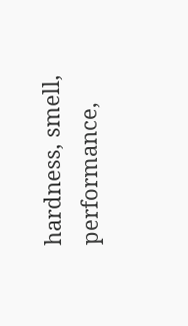hardness, smell, performance,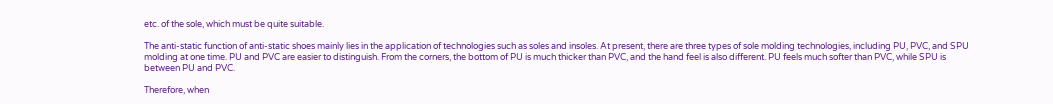etc. of the sole, which must be quite suitable.

The anti-static function of anti-static shoes mainly lies in the application of technologies such as soles and insoles. At present, there are three types of sole molding technologies, including PU, PVC, and SPU molding at one time. PU and PVC are easier to distinguish. From the corners, the bottom of PU is much thicker than PVC, and the hand feel is also different. PU feels much softer than PVC, while SPU is between PU and PVC.

Therefore, when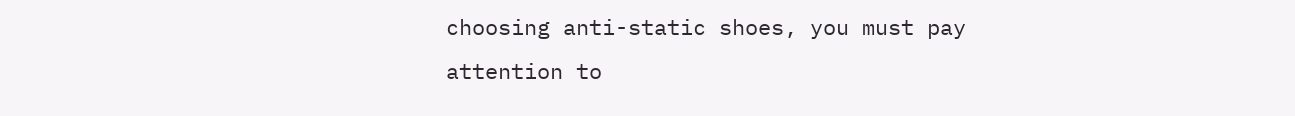choosing anti-static shoes, you must pay attention to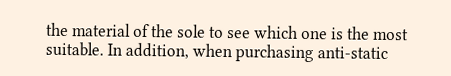the material of the sole to see which one is the most suitable. In addition, when purchasing anti-static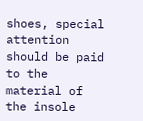shoes, special attention should be paid to the material of the insole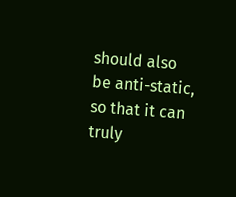should also be anti-static, so that it can truly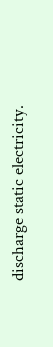discharge static electricity.